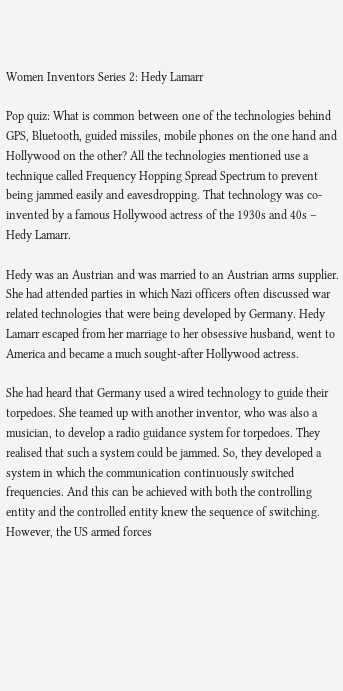Women Inventors Series 2: Hedy Lamarr

Pop quiz: What is common between one of the technologies behind GPS, Bluetooth, guided missiles, mobile phones on the one hand and Hollywood on the other? All the technologies mentioned use a technique called Frequency Hopping Spread Spectrum to prevent being jammed easily and eavesdropping. That technology was co-invented by a famous Hollywood actress of the 1930s and 40s – Hedy Lamarr.

Hedy was an Austrian and was married to an Austrian arms supplier. She had attended parties in which Nazi officers often discussed war related technologies that were being developed by Germany. Hedy Lamarr escaped from her marriage to her obsessive husband, went to America and became a much sought-after Hollywood actress.

She had heard that Germany used a wired technology to guide their torpedoes. She teamed up with another inventor, who was also a musician, to develop a radio guidance system for torpedoes. They realised that such a system could be jammed. So, they developed a system in which the communication continuously switched frequencies. And this can be achieved with both the controlling entity and the controlled entity knew the sequence of switching. However, the US armed forces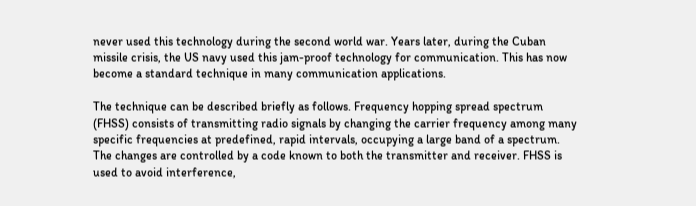never used this technology during the second world war. Years later, during the Cuban missile crisis, the US navy used this jam-proof technology for communication. This has now become a standard technique in many communication applications.

The technique can be described briefly as follows. Frequency hopping spread spectrum (FHSS) consists of transmitting radio signals by changing the carrier frequency among many specific frequencies at predefined, rapid intervals, occupying a large band of a spectrum. The changes are controlled by a code known to both the transmitter and receiver. FHSS is used to avoid interference,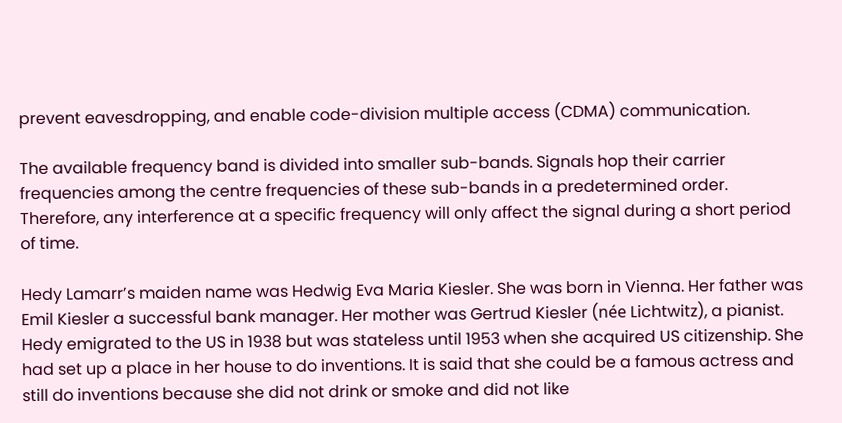prevent eavesdropping, and enable code-division multiple access (CDMA) communication.

The available frequency band is divided into smaller sub-bands. Signals hop their carrier frequencies among the centre frequencies of these sub-bands in a predetermined order. Therefore, any interference at a specific frequency will only affect the signal during a short period of time.

Hedy Lamarr’s maiden name was Hedwig Eva Maria Kiesler. She was born in Vienna. Her father was Emil Kiesler a successful bank manager. Her mother was Gertrud Kiesler (née Lichtwitz), a pianist. Hedy emigrated to the US in 1938 but was stateless until 1953 when she acquired US citizenship. She had set up a place in her house to do inventions. It is said that she could be a famous actress and still do inventions because she did not drink or smoke and did not like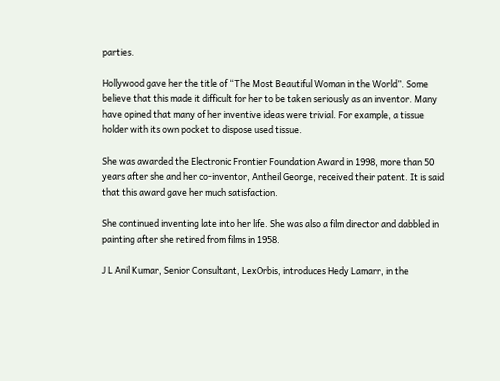parties.

Hollywood gave her the title of “The Most Beautiful Woman in the World”. Some believe that this made it difficult for her to be taken seriously as an inventor. Many have opined that many of her inventive ideas were trivial. For example, a tissue holder with its own pocket to dispose used tissue.

She was awarded the Electronic Frontier Foundation Award in 1998, more than 50 years after she and her co-inventor, Antheil George, received their patent. It is said that this award gave her much satisfaction.

She continued inventing late into her life. She was also a film director and dabbled in painting after she retired from films in 1958.

J L Anil Kumar, Senior Consultant, LexOrbis, introduces Hedy Lamarr, in the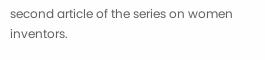second article of the series on women inventors.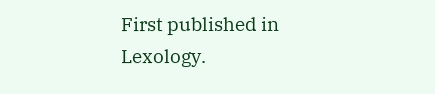First published in Lexology.